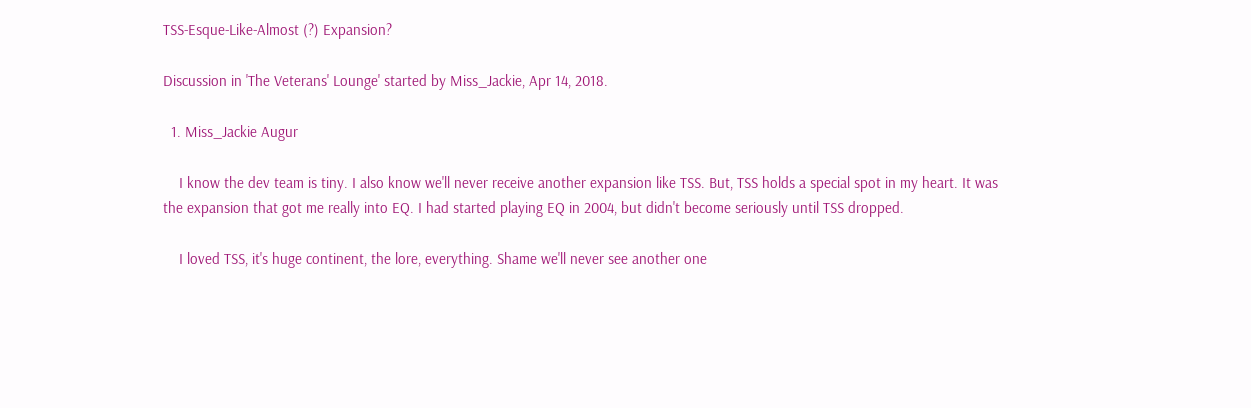TSS-Esque-Like-Almost (?) Expansion?

Discussion in 'The Veterans' Lounge' started by Miss_Jackie, Apr 14, 2018.

  1. Miss_Jackie Augur

    I know the dev team is tiny. I also know we'll never receive another expansion like TSS. But, TSS holds a special spot in my heart. It was the expansion that got me really into EQ. I had started playing EQ in 2004, but didn't become seriously until TSS dropped.

    I loved TSS, it's huge continent, the lore, everything. Shame we'll never see another one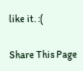like it. :(

Share This Page